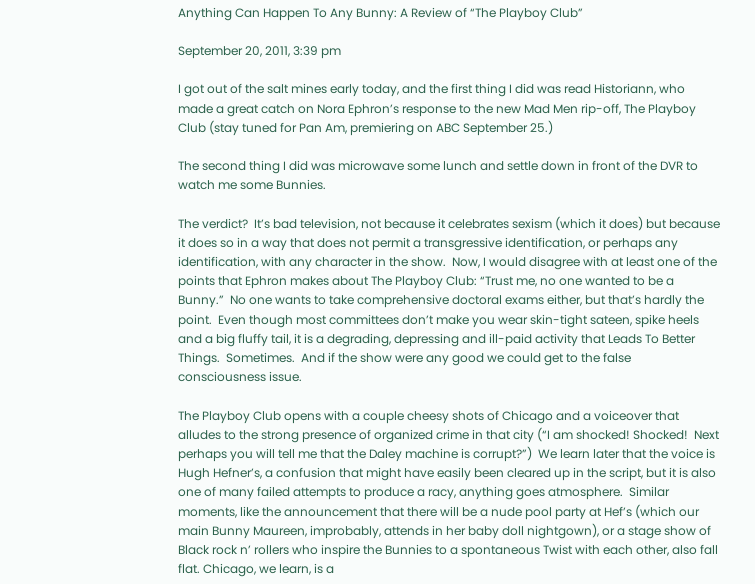Anything Can Happen To Any Bunny: A Review of “The Playboy Club”

September 20, 2011, 3:39 pm

I got out of the salt mines early today, and the first thing I did was read Historiann, who made a great catch on Nora Ephron’s response to the new Mad Men rip-off, The Playboy Club (stay tuned for Pan Am, premiering on ABC September 25.)

The second thing I did was microwave some lunch and settle down in front of the DVR to watch me some Bunnies.

The verdict?  It’s bad television, not because it celebrates sexism (which it does) but because it does so in a way that does not permit a transgressive identification, or perhaps any identification, with any character in the show.  Now, I would disagree with at least one of the points that Ephron makes about The Playboy Club: “Trust me, no one wanted to be a Bunny.”  No one wants to take comprehensive doctoral exams either, but that’s hardly the point.  Even though most committees don’t make you wear skin-tight sateen, spike heels and a big fluffy tail, it is a degrading, depressing and ill-paid activity that Leads To Better Things.  Sometimes.  And if the show were any good we could get to the false consciousness issue.

The Playboy Club opens with a couple cheesy shots of Chicago and a voiceover that alludes to the strong presence of organized crime in that city (“I am shocked! Shocked!  Next perhaps you will tell me that the Daley machine is corrupt?”)  We learn later that the voice is Hugh Hefner’s, a confusion that might have easily been cleared up in the script, but it is also one of many failed attempts to produce a racy, anything goes atmosphere.  Similar moments, like the announcement that there will be a nude pool party at Hef’s (which our main Bunny Maureen, improbably, attends in her baby doll nightgown), or a stage show of Black rock n’ rollers who inspire the Bunnies to a spontaneous Twist with each other, also fall flat. Chicago, we learn, is a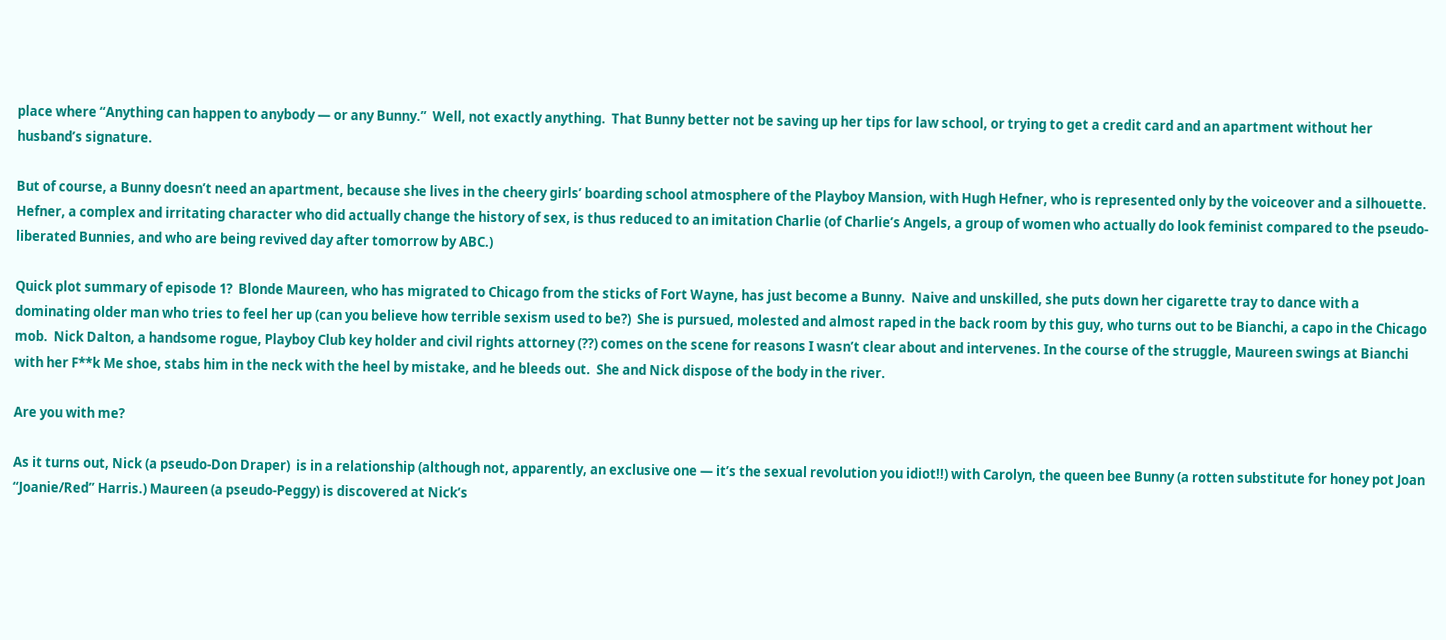place where “Anything can happen to anybody — or any Bunny.”  Well, not exactly anything.  That Bunny better not be saving up her tips for law school, or trying to get a credit card and an apartment without her husband’s signature.

But of course, a Bunny doesn’t need an apartment, because she lives in the cheery girls’ boarding school atmosphere of the Playboy Mansion, with Hugh Hefner, who is represented only by the voiceover and a silhouette.  Hefner, a complex and irritating character who did actually change the history of sex, is thus reduced to an imitation Charlie (of Charlie’s Angels, a group of women who actually do look feminist compared to the pseudo-liberated Bunnies, and who are being revived day after tomorrow by ABC.)

Quick plot summary of episode 1?  Blonde Maureen, who has migrated to Chicago from the sticks of Fort Wayne, has just become a Bunny.  Naive and unskilled, she puts down her cigarette tray to dance with a dominating older man who tries to feel her up (can you believe how terrible sexism used to be?)  She is pursued, molested and almost raped in the back room by this guy, who turns out to be Bianchi, a capo in the Chicago mob.  Nick Dalton, a handsome rogue, Playboy Club key holder and civil rights attorney (??) comes on the scene for reasons I wasn’t clear about and intervenes. In the course of the struggle, Maureen swings at Bianchi with her F**k Me shoe, stabs him in the neck with the heel by mistake, and he bleeds out.  She and Nick dispose of the body in the river.

Are you with me?

As it turns out, Nick (a pseudo-Don Draper)  is in a relationship (although not, apparently, an exclusive one — it’s the sexual revolution you idiot!!) with Carolyn, the queen bee Bunny (a rotten substitute for honey pot Joan “Joanie/Red” Harris.) Maureen (a pseudo-Peggy) is discovered at Nick’s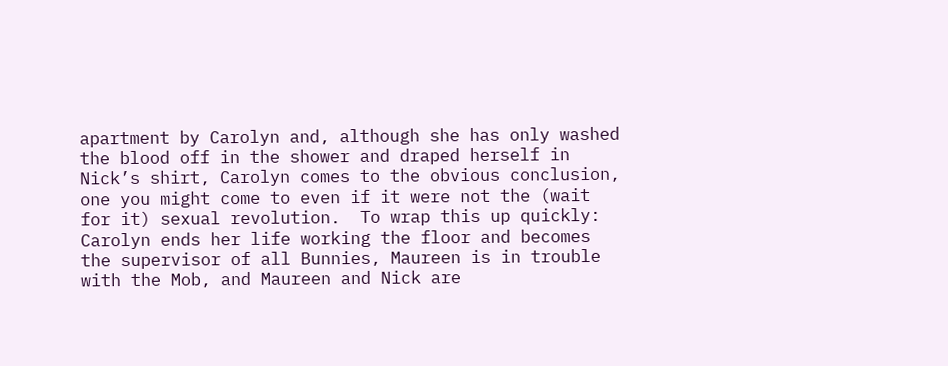apartment by Carolyn and, although she has only washed the blood off in the shower and draped herself in Nick’s shirt, Carolyn comes to the obvious conclusion, one you might come to even if it were not the (wait for it) sexual revolution.  To wrap this up quickly:  Carolyn ends her life working the floor and becomes the supervisor of all Bunnies, Maureen is in trouble with the Mob, and Maureen and Nick are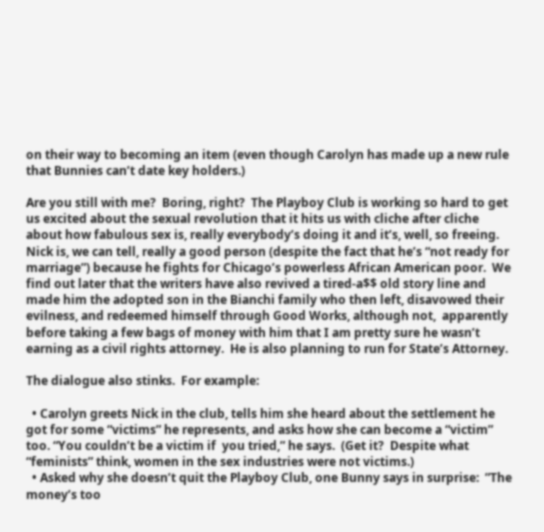on their way to becoming an item (even though Carolyn has made up a new rule that Bunnies can’t date key holders.)

Are you still with me?  Boring, right?  The Playboy Club is working so hard to get us excited about the sexual revolution that it hits us with cliche after cliche about how fabulous sex is, really everybody’s doing it and it’s, well, so freeing.  Nick is, we can tell, really a good person (despite the fact that he’s “not ready for marriage”) because he fights for Chicago’s powerless African American poor.  We find out later that the writers have also revived a tired-a$$ old story line and made him the adopted son in the Bianchi family who then left, disavowed their evilness, and redeemed himself through Good Works, although not,  apparently before taking a few bags of money with him that I am pretty sure he wasn’t earning as a civil rights attorney.  He is also planning to run for State’s Attorney.

The dialogue also stinks.  For example:

  • Carolyn greets Nick in the club, tells him she heard about the settlement he got for some “victims” he represents, and asks how she can become a “victim” too. “You couldn’t be a victim if  you tried,” he says.  (Get it?  Despite what “feminists” think, women in the sex industries were not victims.)
  • Asked why she doesn’t quit the Playboy Club, one Bunny says in surprise:  ”The money’s too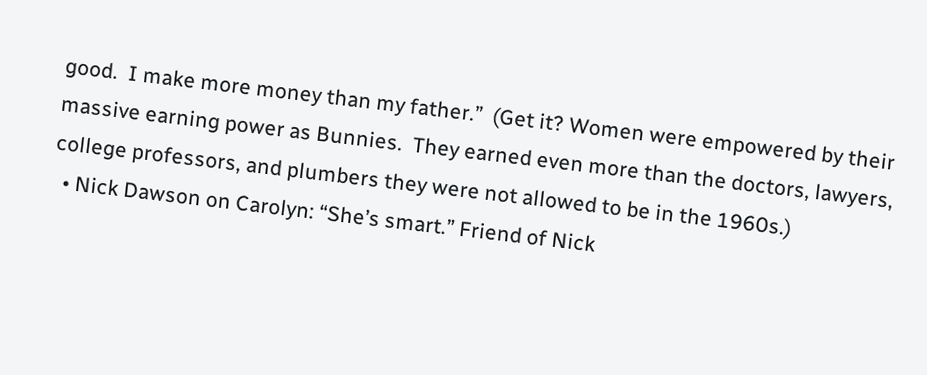good.  I make more money than my father.”  (Get it? Women were empowered by their massive earning power as Bunnies.  They earned even more than the doctors, lawyers, college professors, and plumbers they were not allowed to be in the 1960s.)
  • Nick Dawson on Carolyn: “She’s smart.” Friend of Nick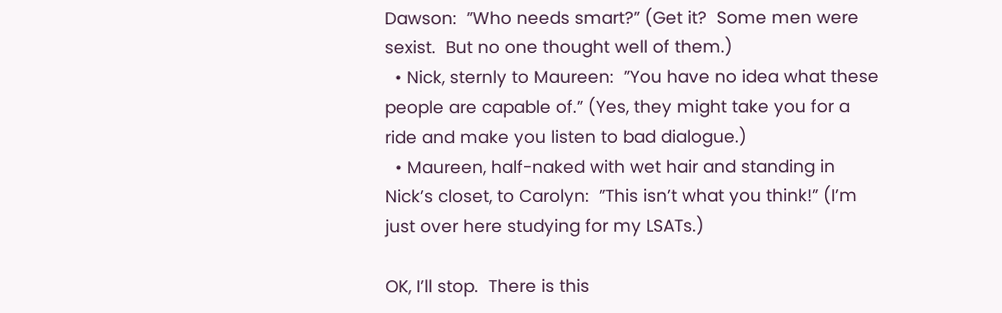Dawson:  ”Who needs smart?” (Get it?  Some men were sexist.  But no one thought well of them.)
  • Nick, sternly to Maureen:  ”You have no idea what these people are capable of.” (Yes, they might take you for a ride and make you listen to bad dialogue.)
  • Maureen, half-naked with wet hair and standing in Nick’s closet, to Carolyn:  ”This isn’t what you think!” (I’m just over here studying for my LSATs.)

OK, I’ll stop.  There is this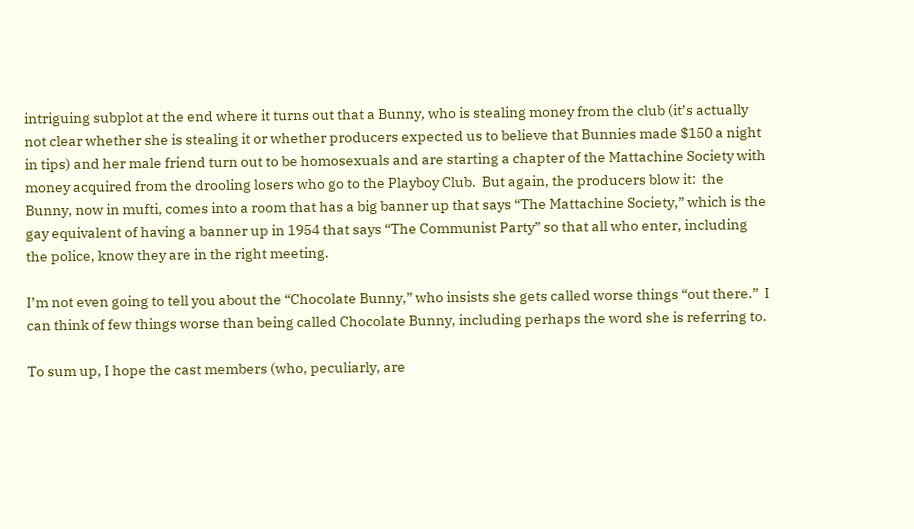intriguing subplot at the end where it turns out that a Bunny, who is stealing money from the club (it’s actually not clear whether she is stealing it or whether producers expected us to believe that Bunnies made $150 a night in tips) and her male friend turn out to be homosexuals and are starting a chapter of the Mattachine Society with money acquired from the drooling losers who go to the Playboy Club.  But again, the producers blow it:  the Bunny, now in mufti, comes into a room that has a big banner up that says “The Mattachine Society,” which is the gay equivalent of having a banner up in 1954 that says “The Communist Party” so that all who enter, including the police, know they are in the right meeting.

I’m not even going to tell you about the “Chocolate Bunny,” who insists she gets called worse things “out there.”  I can think of few things worse than being called Chocolate Bunny, including perhaps the word she is referring to.

To sum up, I hope the cast members (who, peculiarly, are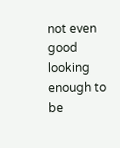not even good looking enough to be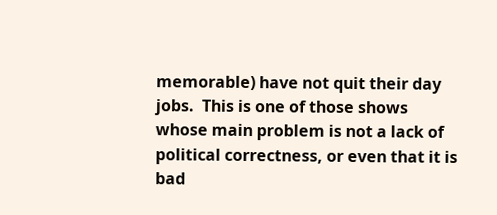memorable) have not quit their day jobs.  This is one of those shows whose main problem is not a lack of political correctness, or even that it is bad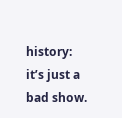history:  it’s just a bad show.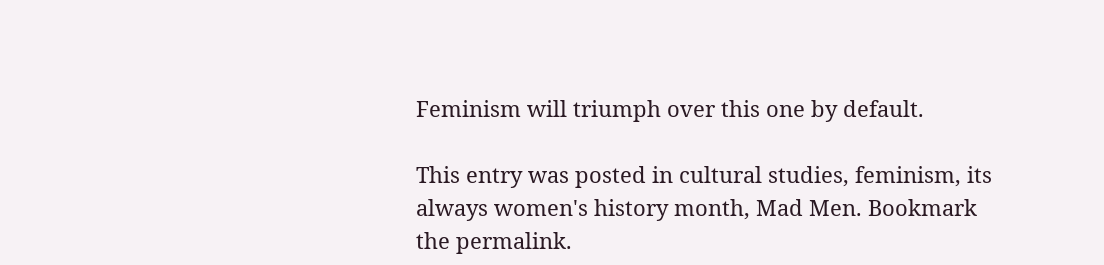Feminism will triumph over this one by default.

This entry was posted in cultural studies, feminism, its always women's history month, Mad Men. Bookmark the permalink.